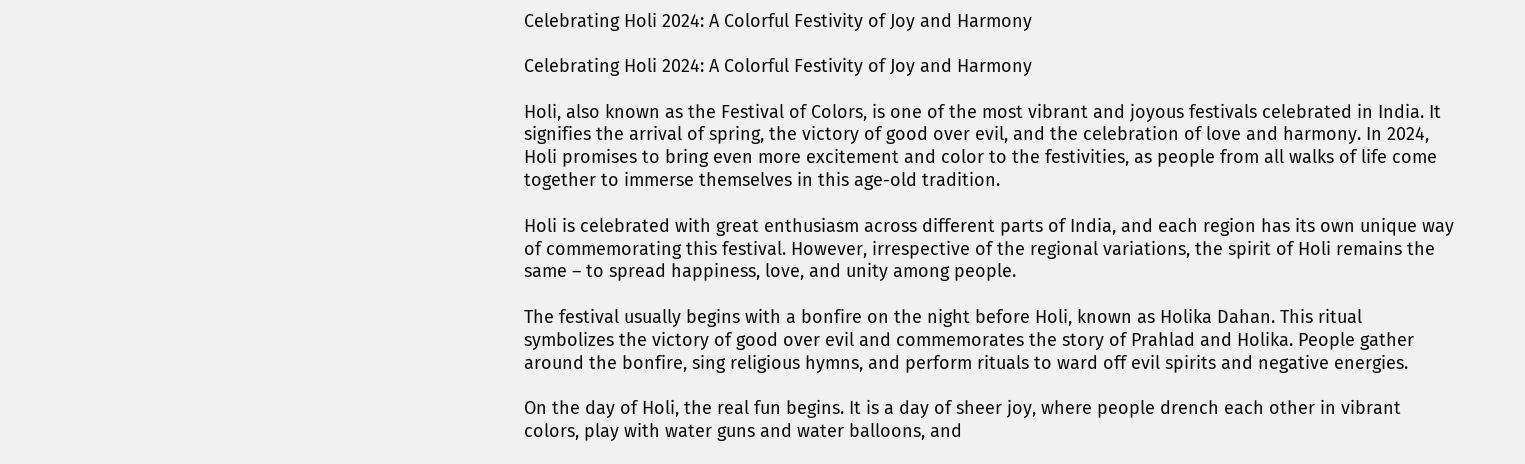Celebrating Holi 2024: A Colorful Festivity of Joy and Harmony

Celebrating Holi 2024: A Colorful Festivity of Joy and Harmony

Holi, also known as the Festival of Colors, is one of the most vibrant and joyous festivals celebrated in India. It signifies the arrival of spring, the victory of good over evil, and the celebration of love and harmony. In 2024, Holi promises to bring even more excitement and color to the festivities, as people from all walks of life come together to immerse themselves in this age-old tradition.

Holi is celebrated with great enthusiasm across different parts of India, and each region has its own unique way of commemorating this festival. However, irrespective of the regional variations, the spirit of Holi remains the same – to spread happiness, love, and unity among people.

The festival usually begins with a bonfire on the night before Holi, known as Holika Dahan. This ritual symbolizes the victory of good over evil and commemorates the story of Prahlad and Holika. People gather around the bonfire, sing religious hymns, and perform rituals to ward off evil spirits and negative energies.

On the day of Holi, the real fun begins. It is a day of sheer joy, where people drench each other in vibrant colors, play with water guns and water balloons, and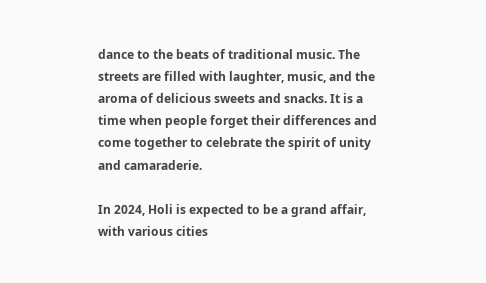dance to the beats of traditional music. The streets are filled with laughter, music, and the aroma of delicious sweets and snacks. It is a time when people forget their differences and come together to celebrate the spirit of unity and camaraderie.

In 2024, Holi is expected to be a grand affair, with various cities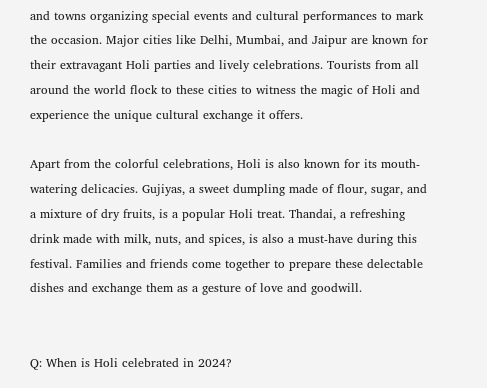and towns organizing special events and cultural performances to mark the occasion. Major cities like Delhi, Mumbai, and Jaipur are known for their extravagant Holi parties and lively celebrations. Tourists from all around the world flock to these cities to witness the magic of Holi and experience the unique cultural exchange it offers.

Apart from the colorful celebrations, Holi is also known for its mouth-watering delicacies. Gujiyas, a sweet dumpling made of flour, sugar, and a mixture of dry fruits, is a popular Holi treat. Thandai, a refreshing drink made with milk, nuts, and spices, is also a must-have during this festival. Families and friends come together to prepare these delectable dishes and exchange them as a gesture of love and goodwill.


Q: When is Holi celebrated in 2024?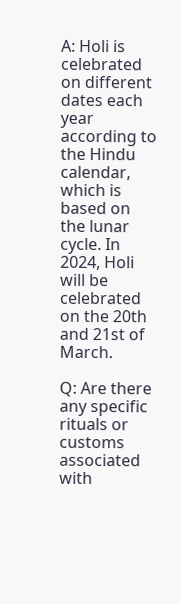A: Holi is celebrated on different dates each year according to the Hindu calendar, which is based on the lunar cycle. In 2024, Holi will be celebrated on the 20th and 21st of March.

Q: Are there any specific rituals or customs associated with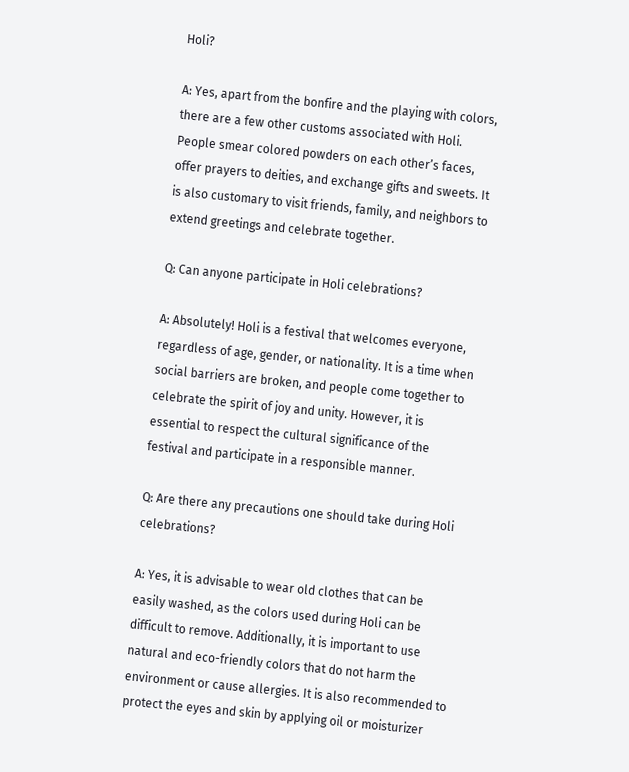Holi?

A: Yes, apart from the bonfire and the playing with colors, there are a few other customs associated with Holi. People smear colored powders on each other’s faces, offer prayers to deities, and exchange gifts and sweets. It is also customary to visit friends, family, and neighbors to extend greetings and celebrate together.

Q: Can anyone participate in Holi celebrations?

A: Absolutely! Holi is a festival that welcomes everyone, regardless of age, gender, or nationality. It is a time when social barriers are broken, and people come together to celebrate the spirit of joy and unity. However, it is essential to respect the cultural significance of the festival and participate in a responsible manner.

Q: Are there any precautions one should take during Holi celebrations?

A: Yes, it is advisable to wear old clothes that can be easily washed, as the colors used during Holi can be difficult to remove. Additionally, it is important to use natural and eco-friendly colors that do not harm the environment or cause allergies. It is also recommended to protect the eyes and skin by applying oil or moisturizer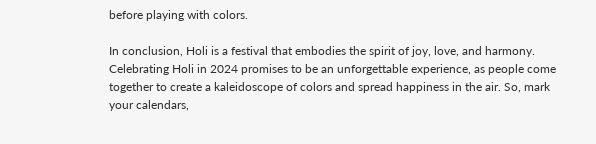before playing with colors.

In conclusion, Holi is a festival that embodies the spirit of joy, love, and harmony. Celebrating Holi in 2024 promises to be an unforgettable experience, as people come together to create a kaleidoscope of colors and spread happiness in the air. So, mark your calendars,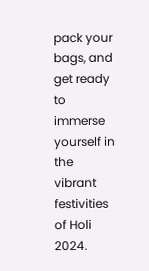pack your bags, and get ready to immerse yourself in the vibrant festivities of Holi 2024.